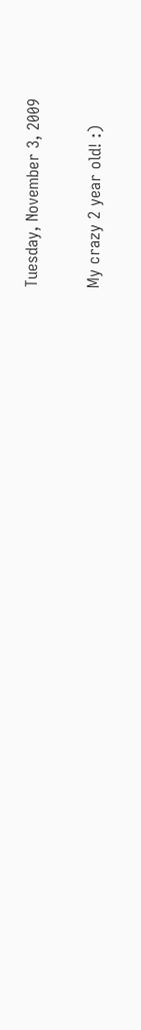Tuesday, November 3, 2009

My crazy 2 year old! :)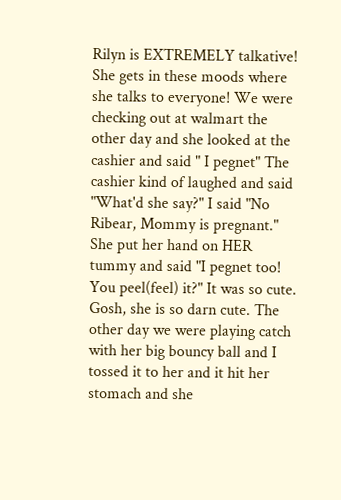Rilyn is EXTREMELY talkative!
She gets in these moods where she talks to everyone! We were checking out at walmart the other day and she looked at the cashier and said " I pegnet" The cashier kind of laughed and said "What'd she say?" I said "No Ribear, Mommy is pregnant." She put her hand on HER tummy and said "I pegnet too! You peel(feel) it?" It was so cute. Gosh, she is so darn cute. The other day we were playing catch with her big bouncy ball and I tossed it to her and it hit her stomach and she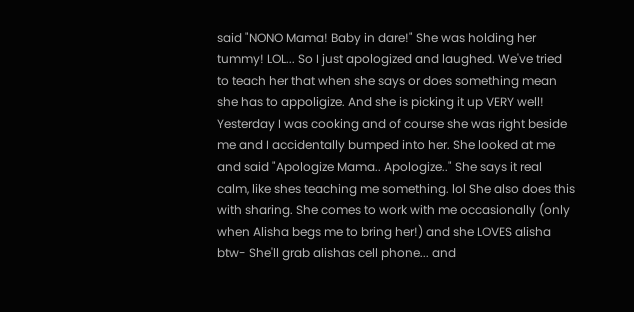said "NONO Mama! Baby in dare!" She was holding her tummy! LOL... So I just apologized and laughed. We've tried to teach her that when she says or does something mean she has to appoligize. And she is picking it up VERY well! Yesterday I was cooking and of course she was right beside me and I accidentally bumped into her. She looked at me and said "Apologize Mama.. Apologize.." She says it real calm, like shes teaching me something. lol She also does this with sharing. She comes to work with me occasionally (only when Alisha begs me to bring her!) and she LOVES alisha btw- She'll grab alishas cell phone... and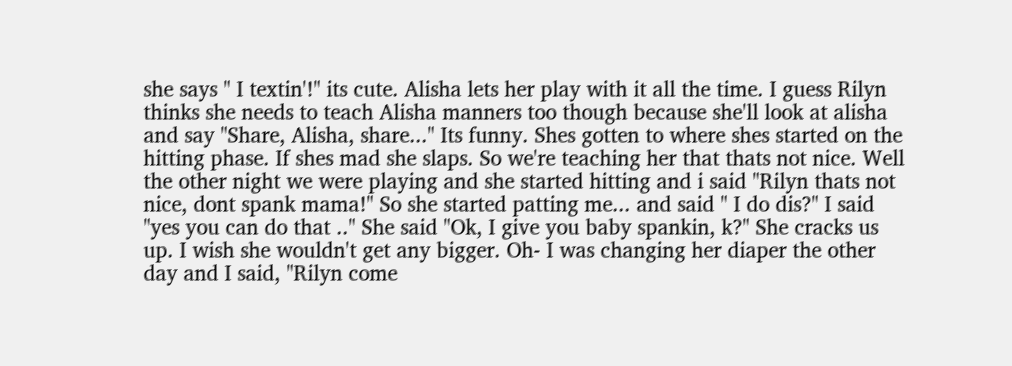she says " I textin'!" its cute. Alisha lets her play with it all the time. I guess Rilyn thinks she needs to teach Alisha manners too though because she'll look at alisha and say "Share, Alisha, share..." Its funny. Shes gotten to where shes started on the hitting phase. If shes mad she slaps. So we're teaching her that thats not nice. Well the other night we were playing and she started hitting and i said "Rilyn thats not nice, dont spank mama!" So she started patting me... and said " I do dis?" I said "yes you can do that .." She said "Ok, I give you baby spankin, k?" She cracks us up. I wish she wouldn't get any bigger. Oh- I was changing her diaper the other day and I said, "Rilyn come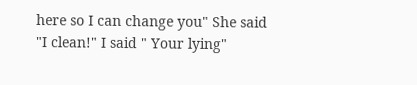here so I can change you" She said "I clean!" I said " Your lying"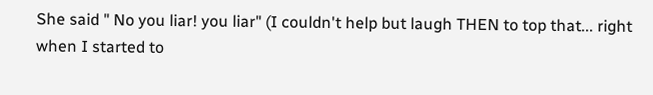She said " No you liar! you liar" (I couldn't help but laugh THEN to top that... right when I started to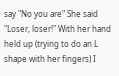say "No you are" She said "Loser, loser!" With her hand held up (trying to do an L shape with her fingers) I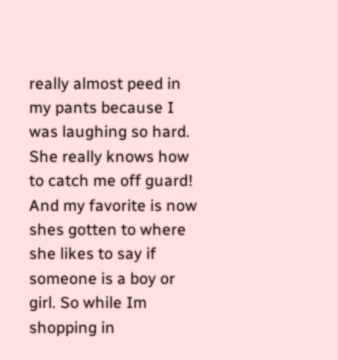really almost peed in my pants because I was laughing so hard. She really knows how to catch me off guard! And my favorite is now shes gotten to where she likes to say if someone is a boy or girl. So while Im shopping in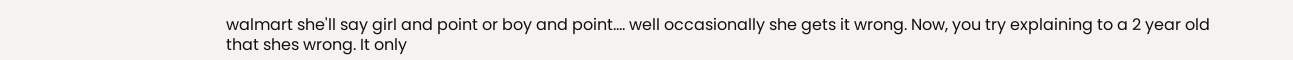walmart she'll say girl and point or boy and point.... well occasionally she gets it wrong. Now, you try explaining to a 2 year old that shes wrong. It only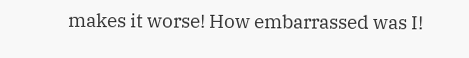makes it worse! How embarrassed was I!